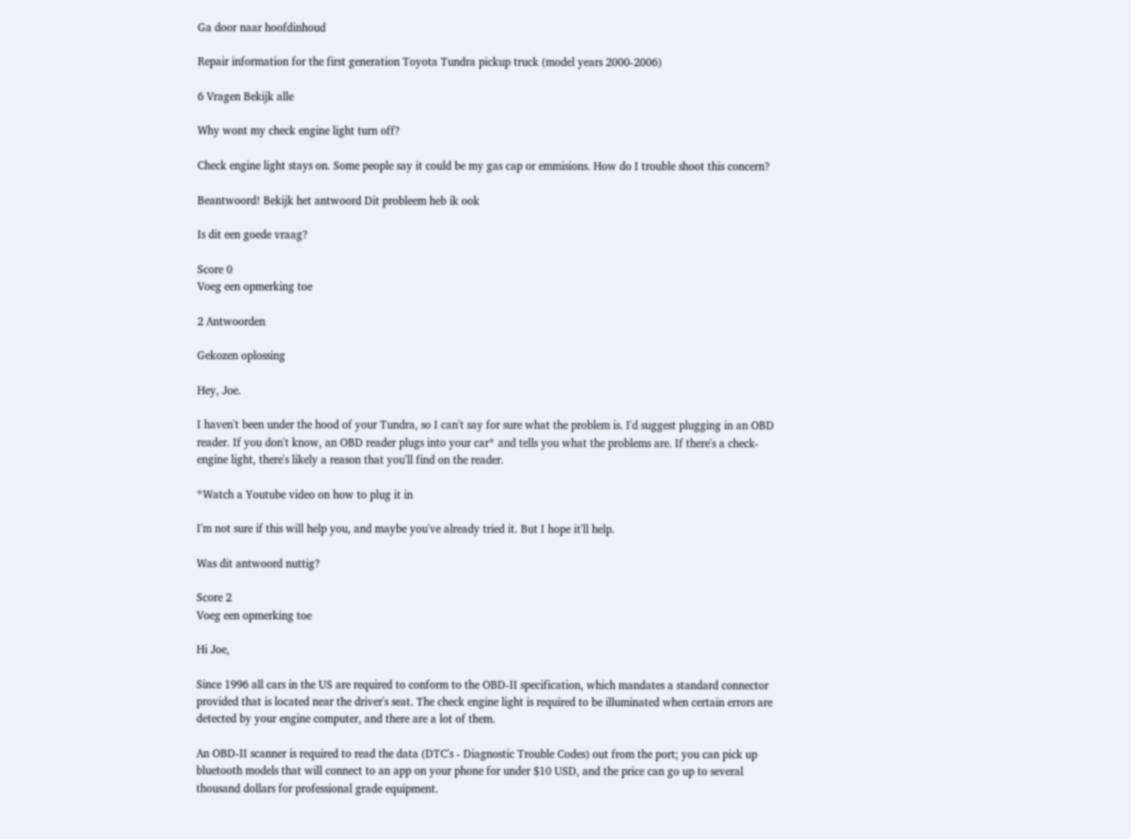Ga door naar hoofdinhoud

Repair information for the first generation Toyota Tundra pickup truck (model years 2000-2006)

6 Vragen Bekijk alle

Why wont my check engine light turn off?

Check engine light stays on. Some people say it could be my gas cap or emmisions. How do I trouble shoot this concern?

Beantwoord! Bekijk het antwoord Dit probleem heb ik ook

Is dit een goede vraag?

Score 0
Voeg een opmerking toe

2 Antwoorden

Gekozen oplossing

Hey, Joe.

I haven't been under the hood of your Tundra, so I can't say for sure what the problem is. I'd suggest plugging in an OBD reader. If you don't know, an OBD reader plugs into your car* and tells you what the problems are. If there's a check-engine light, there's likely a reason that you'll find on the reader.

*Watch a Youtube video on how to plug it in

I'm not sure if this will help you, and maybe you've already tried it. But I hope it'll help.

Was dit antwoord nuttig?

Score 2
Voeg een opmerking toe

Hi Joe,

Since 1996 all cars in the US are required to conform to the OBD-II specification, which mandates a standard connector provided that is located near the driver's seat. The check engine light is required to be illuminated when certain errors are detected by your engine computer, and there are a lot of them.

An OBD-II scanner is required to read the data (DTC's - Diagnostic Trouble Codes) out from the port; you can pick up bluetooth models that will connect to an app on your phone for under $10 USD, and the price can go up to several thousand dollars for professional grade equipment.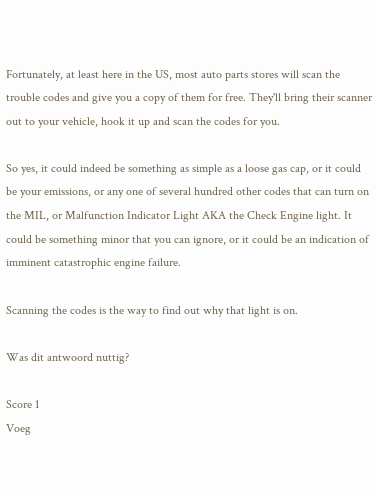Fortunately, at least here in the US, most auto parts stores will scan the trouble codes and give you a copy of them for free. They'll bring their scanner out to your vehicle, hook it up and scan the codes for you.

So yes, it could indeed be something as simple as a loose gas cap, or it could be your emissions, or any one of several hundred other codes that can turn on the MIL, or Malfunction Indicator Light AKA the Check Engine light. It could be something minor that you can ignore, or it could be an indication of imminent catastrophic engine failure.

Scanning the codes is the way to find out why that light is on.

Was dit antwoord nuttig?

Score 1
Voeg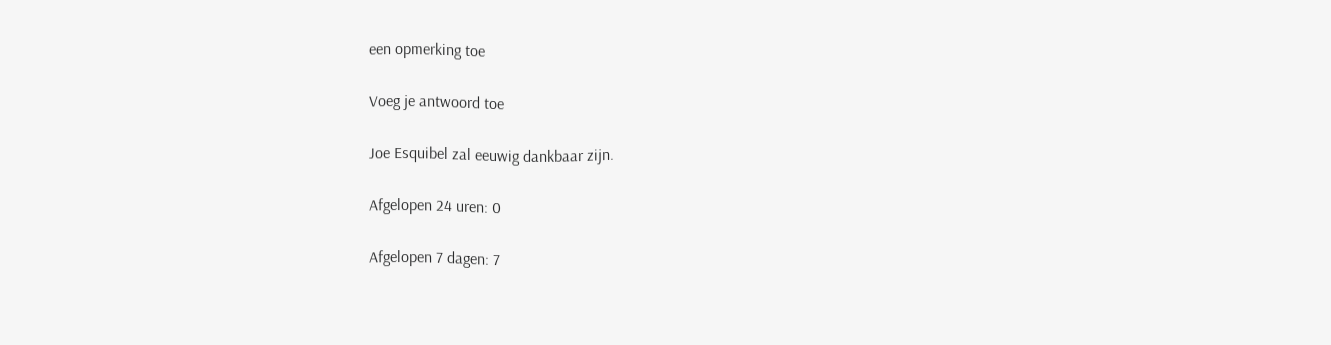een opmerking toe

Voeg je antwoord toe

Joe Esquibel zal eeuwig dankbaar zijn.

Afgelopen 24 uren: 0

Afgelopen 7 dagen: 7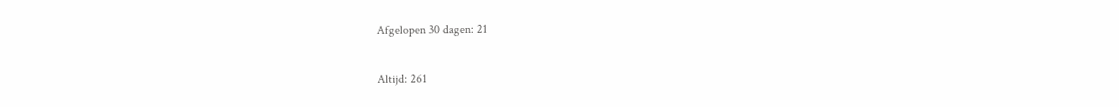Afgelopen 30 dagen: 21

Altijd: 261